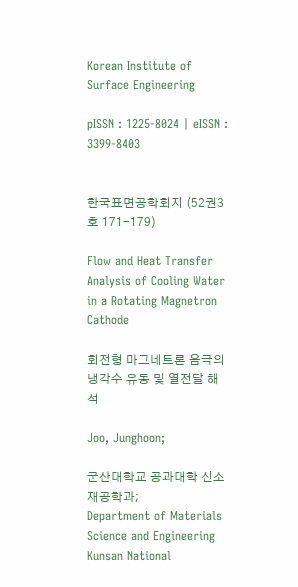Korean Institute of Surface Engineering

pISSN : 1225-8024 | eISSN : 3399-8403


한국표면공학회지 (52권3호 171-179)

Flow and Heat Transfer Analysis of Cooling Water in a Rotating Magnetron Cathode

회전형 마그네트론 음극의 냉각수 유동 및 열전달 해석

Joo, Junghoon;

군산대학교 공과대학 신소재공학과;
Department of Materials Science and Engineering Kunsan National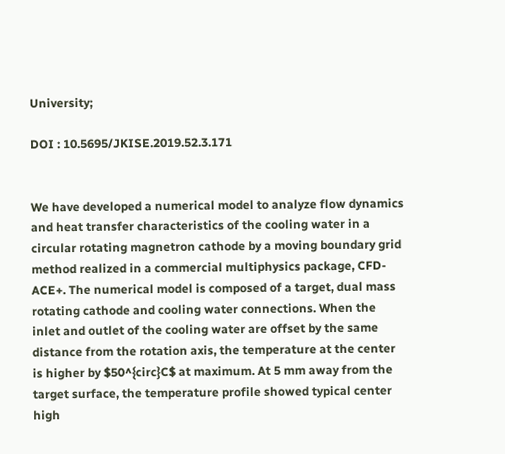University;

DOI : 10.5695/JKISE.2019.52.3.171


We have developed a numerical model to analyze flow dynamics and heat transfer characteristics of the cooling water in a circular rotating magnetron cathode by a moving boundary grid method realized in a commercial multiphysics package, CFD-ACE+. The numerical model is composed of a target, dual mass rotating cathode and cooling water connections. When the inlet and outlet of the cooling water are offset by the same distance from the rotation axis, the temperature at the center is higher by $50^{circ}C$ at maximum. At 5 mm away from the target surface, the temperature profile showed typical center high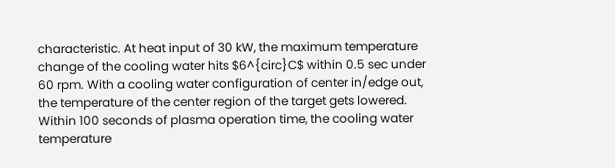characteristic. At heat input of 30 kW, the maximum temperature change of the cooling water hits $6^{circ}C$ within 0.5 sec under 60 rpm. With a cooling water configuration of center in/edge out, the temperature of the center region of the target gets lowered. Within 100 seconds of plasma operation time, the cooling water temperature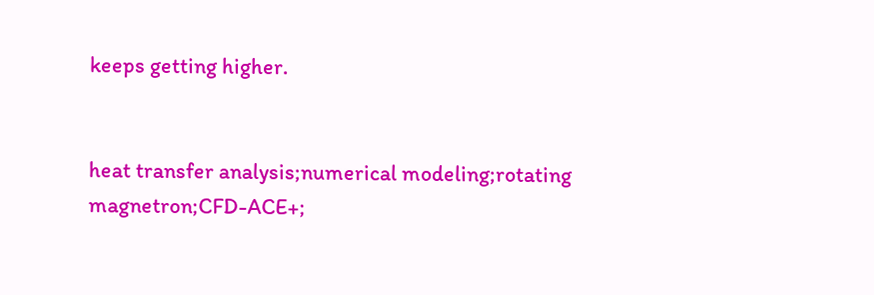keeps getting higher.


heat transfer analysis;numerical modeling;rotating magnetron;CFD-ACE+;